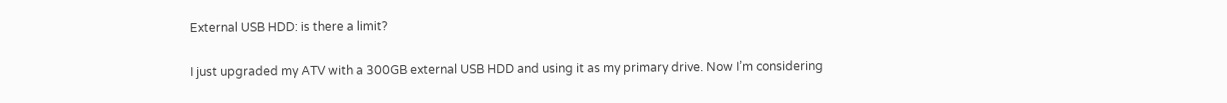External USB HDD: is there a limit?

I just upgraded my ATV with a 300GB external USB HDD and using it as my primary drive. Now I’m considering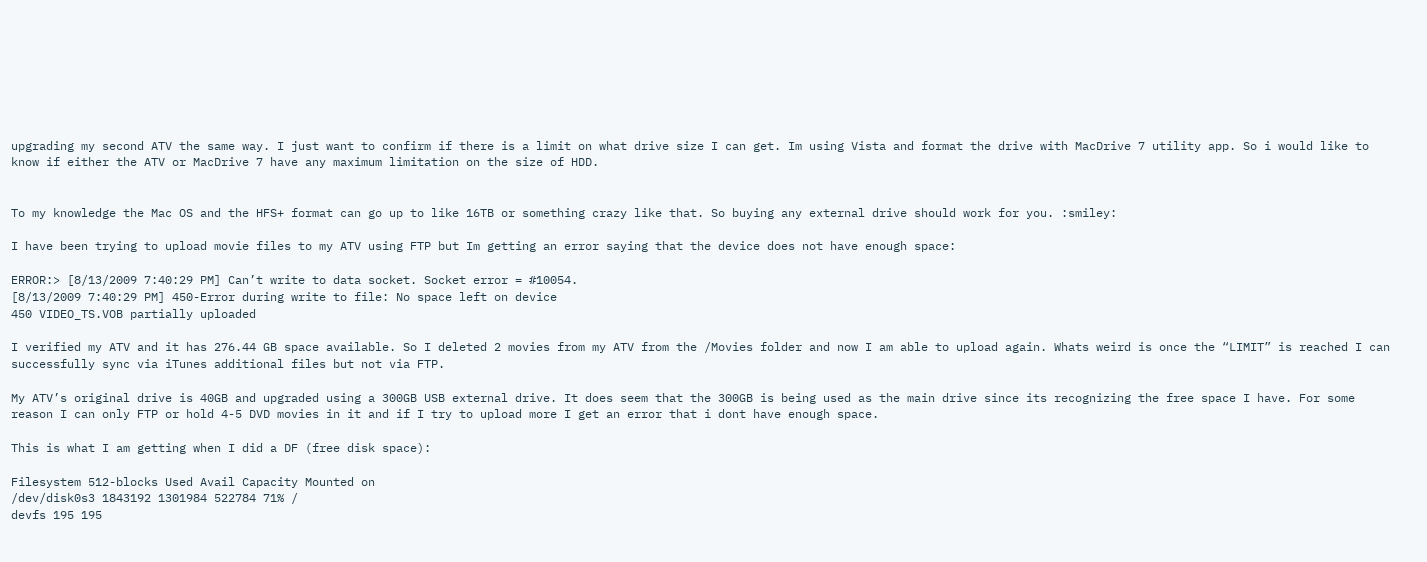upgrading my second ATV the same way. I just want to confirm if there is a limit on what drive size I can get. Im using Vista and format the drive with MacDrive 7 utility app. So i would like to know if either the ATV or MacDrive 7 have any maximum limitation on the size of HDD.


To my knowledge the Mac OS and the HFS+ format can go up to like 16TB or something crazy like that. So buying any external drive should work for you. :smiley:

I have been trying to upload movie files to my ATV using FTP but Im getting an error saying that the device does not have enough space:

ERROR:> [8/13/2009 7:40:29 PM] Can’t write to data socket. Socket error = #10054.
[8/13/2009 7:40:29 PM] 450-Error during write to file: No space left on device
450 VIDEO_TS.VOB partially uploaded

I verified my ATV and it has 276.44 GB space available. So I deleted 2 movies from my ATV from the /Movies folder and now I am able to upload again. Whats weird is once the “LIMIT” is reached I can successfully sync via iTunes additional files but not via FTP.

My ATV’s original drive is 40GB and upgraded using a 300GB USB external drive. It does seem that the 300GB is being used as the main drive since its recognizing the free space I have. For some reason I can only FTP or hold 4-5 DVD movies in it and if I try to upload more I get an error that i dont have enough space.

This is what I am getting when I did a DF (free disk space):

Filesystem 512-blocks Used Avail Capacity Mounted on
/dev/disk0s3 1843192 1301984 522784 71% /
devfs 195 195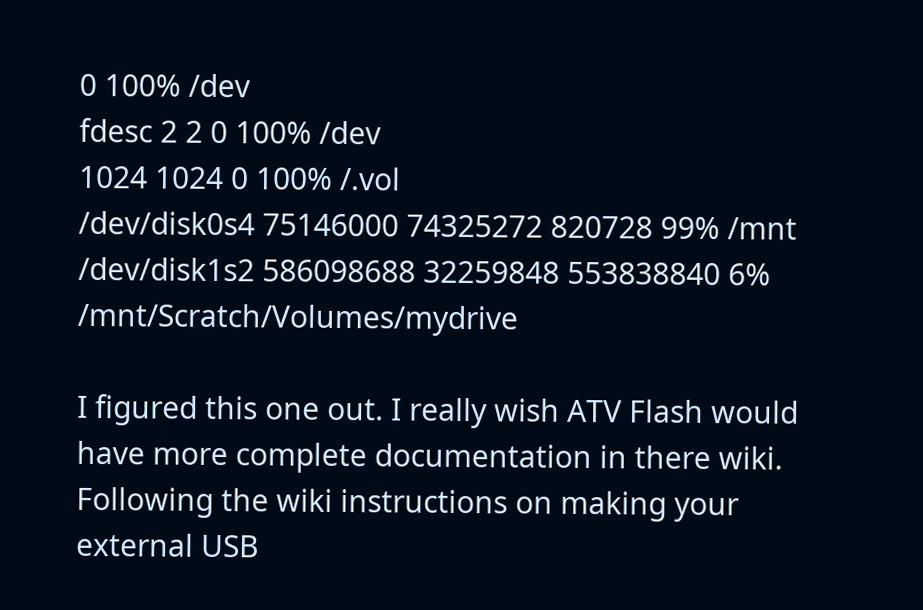0 100% /dev
fdesc 2 2 0 100% /dev
1024 1024 0 100% /.vol
/dev/disk0s4 75146000 74325272 820728 99% /mnt
/dev/disk1s2 586098688 32259848 553838840 6% /mnt/Scratch/Volumes/mydrive

I figured this one out. I really wish ATV Flash would have more complete documentation in there wiki. Following the wiki instructions on making your external USB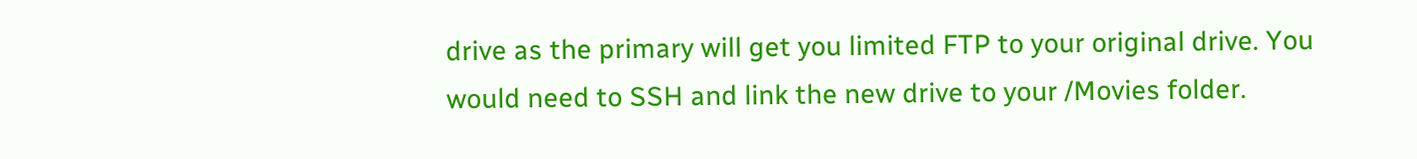drive as the primary will get you limited FTP to your original drive. You would need to SSH and link the new drive to your /Movies folder.